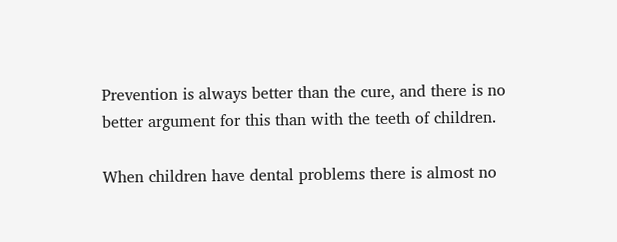Prevention is always better than the cure, and there is no better argument for this than with the teeth of children.

When children have dental problems there is almost no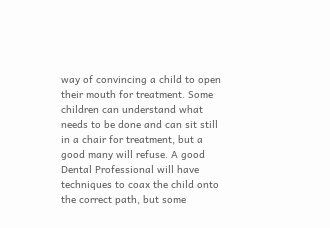way of convincing a child to open their mouth for treatment. Some children can understand what needs to be done and can sit still in a chair for treatment, but a good many will refuse. A good Dental Professional will have techniques to coax the child onto the correct path, but some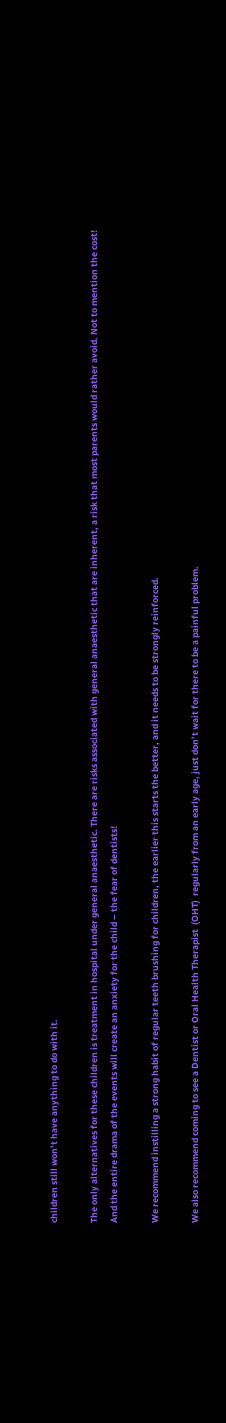children still won’t have anything to do with it.

The only alternatives for these children is treatment in hospital under general anaesthetic. There are risks associated with general anaesthetic that are inherent, a risk that most parents would rather avoid. Not to mention the cost!
And the entire drama of the events will create an anxiety for the child – the fear of dentists!

We recommend instilling a strong habit of regular teeth brushing for children, the earlier this starts the better, and it needs to be strongly reinforced.

We also recommend coming to see a Dentist or Oral Health Therapist  (OHT)  regularly from an early age, just don’t wait for there to be a painful problem.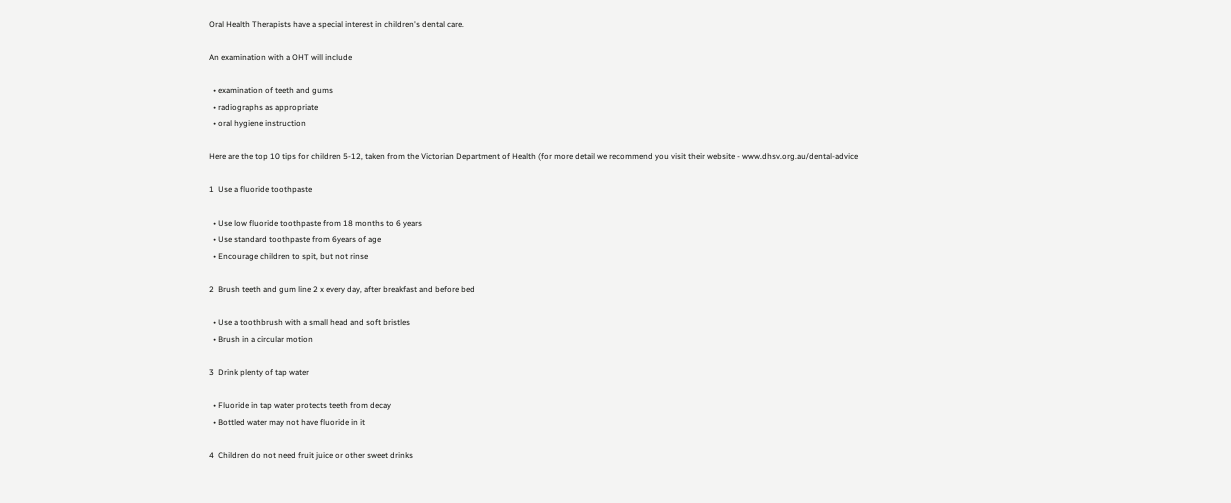Oral Health Therapists have a special interest in children's dental care.

An examination with a OHT will include

  • examination of teeth and gums
  • radiographs as appropriate
  • oral hygiene instruction

Here are the top 10 tips for children 5-12, taken from the Victorian Department of Health (for more detail we recommend you visit their website - www.dhsv.org.au/dental-advice

1  Use a fluoride toothpaste

  • Use low fluoride toothpaste from 18 months to 6 years
  • Use standard toothpaste from 6years of age
  • Encourage children to spit, but not rinse

2  Brush teeth and gum line 2 x every day, after breakfast and before bed

  • Use a toothbrush with a small head and soft bristles
  • Brush in a circular motion

3  Drink plenty of tap water

  • Fluoride in tap water protects teeth from decay
  • Bottled water may not have fluoride in it

4  Children do not need fruit juice or other sweet drinks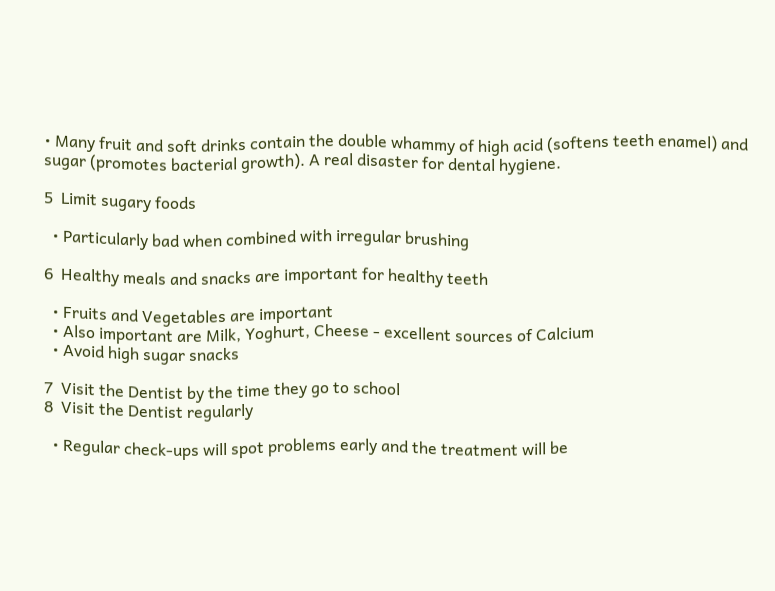• Many fruit and soft drinks contain the double whammy of high acid (softens teeth enamel) and sugar (promotes bacterial growth). A real disaster for dental hygiene.

5  Limit sugary foods

  • Particularly bad when combined with irregular brushing

6  Healthy meals and snacks are important for healthy teeth

  • Fruits and Vegetables are important
  • Also important are Milk, Yoghurt, Cheese - excellent sources of Calcium
  • Avoid high sugar snacks

7  Visit the Dentist by the time they go to school
8  Visit the Dentist regularly

  • Regular check-ups will spot problems early and the treatment will be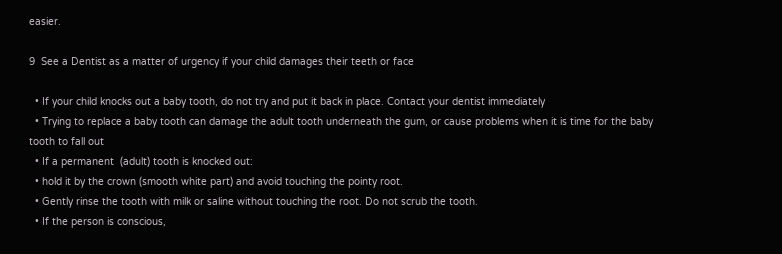easier.

9  See a Dentist as a matter of urgency if your child damages their teeth or face

  • If your child knocks out a baby tooth, do not try and put it back in place. Contact your dentist immediately
  • Trying to replace a baby tooth can damage the adult tooth underneath the gum, or cause problems when it is time for the baby tooth to fall out
  • If a permanent  (adult) tooth is knocked out:
  • hold it by the crown (smooth white part) and avoid touching the pointy root.
  • Gently rinse the tooth with milk or saline without touching the root. Do not scrub the tooth.
  • If the person is conscious,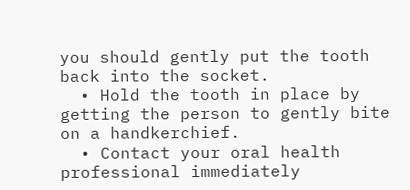you should gently put the tooth back into the socket.
  • Hold the tooth in place by getting the person to gently bite on a handkerchief.
  • Contact your oral health professional immediately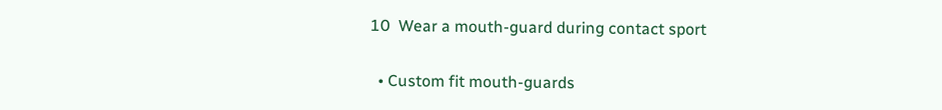10  Wear a mouth-guard during contact sport

  • Custom fit mouth-guards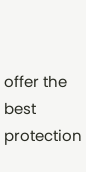offer the best protection